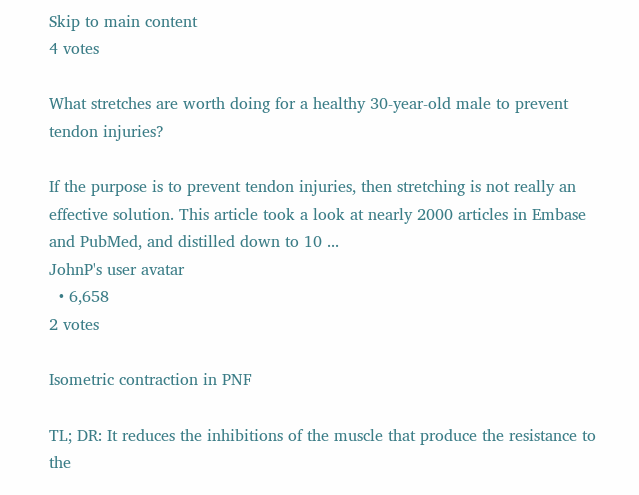Skip to main content
4 votes

What stretches are worth doing for a healthy 30-year-old male to prevent tendon injuries?

If the purpose is to prevent tendon injuries, then stretching is not really an effective solution. This article took a look at nearly 2000 articles in Embase and PubMed, and distilled down to 10 ...
JohnP's user avatar
  • 6,658
2 votes

Isometric contraction in PNF

TL; DR: It reduces the inhibitions of the muscle that produce the resistance to the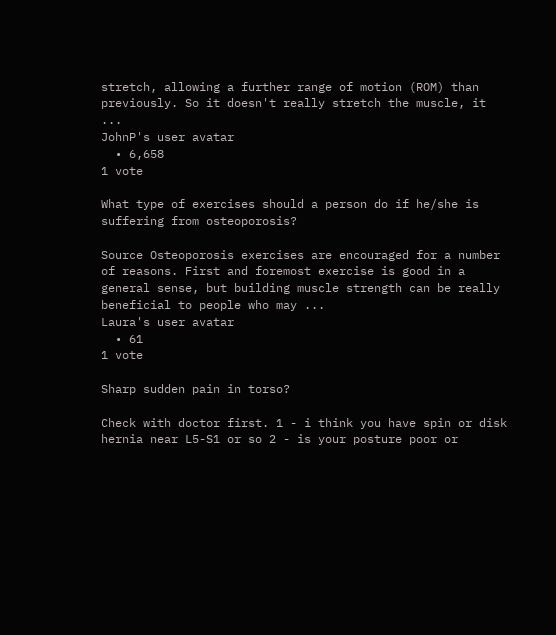stretch, allowing a further range of motion (ROM) than previously. So it doesn't really stretch the muscle, it ...
JohnP's user avatar
  • 6,658
1 vote

What type of exercises should a person do if he/she is suffering from osteoporosis?

Source Osteoporosis exercises are encouraged for a number of reasons. First and foremost exercise is good in a general sense, but building muscle strength can be really beneficial to people who may ...
Laura's user avatar
  • 61
1 vote

Sharp sudden pain in torso?

Check with doctor first. 1 - i think you have spin or disk hernia near L5-S1 or so 2 - is your posture poor or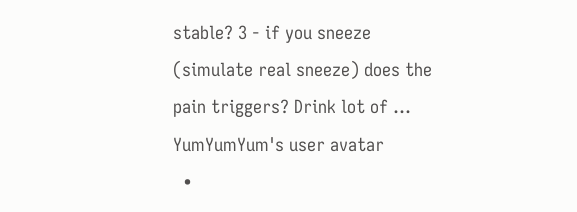stable? 3 - if you sneeze (simulate real sneeze) does the pain triggers? Drink lot of ...
YumYumYum's user avatar
  •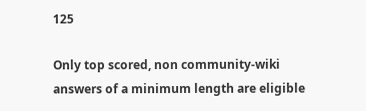125

Only top scored, non community-wiki answers of a minimum length are eligible